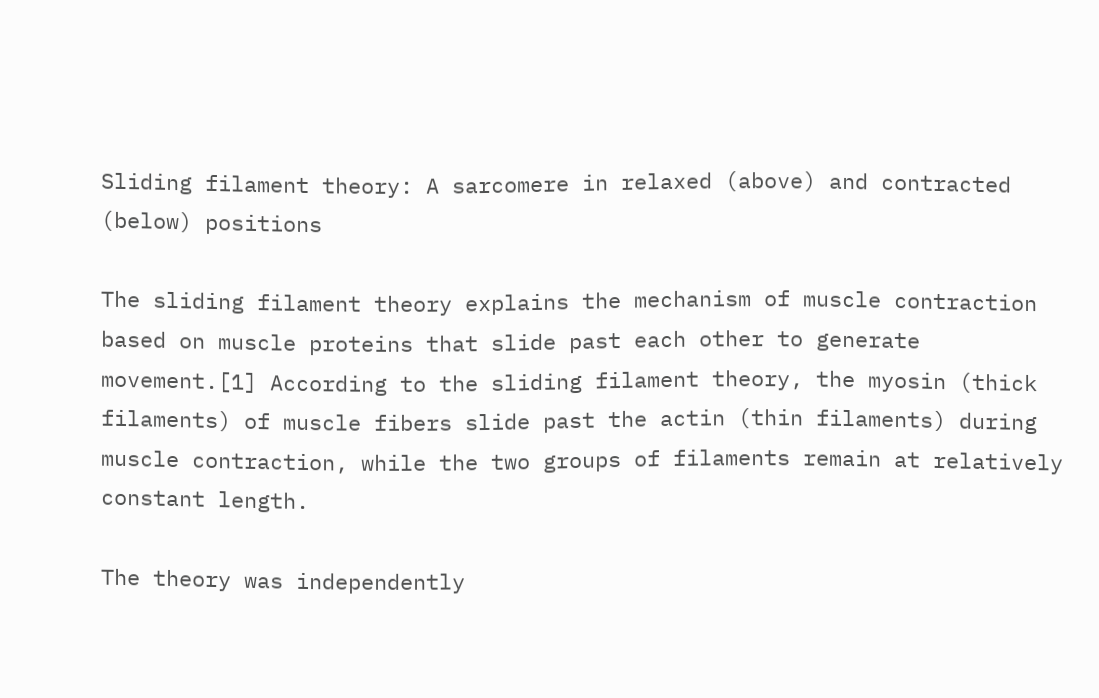Sliding filament theory: A sarcomere in relaxed (above) and contracted (below) positions

The sliding filament theory explains the mechanism of muscle contraction based on muscle proteins that slide past each other to generate movement.[1] According to the sliding filament theory, the myosin (thick filaments) of muscle fibers slide past the actin (thin filaments) during muscle contraction, while the two groups of filaments remain at relatively constant length.

The theory was independently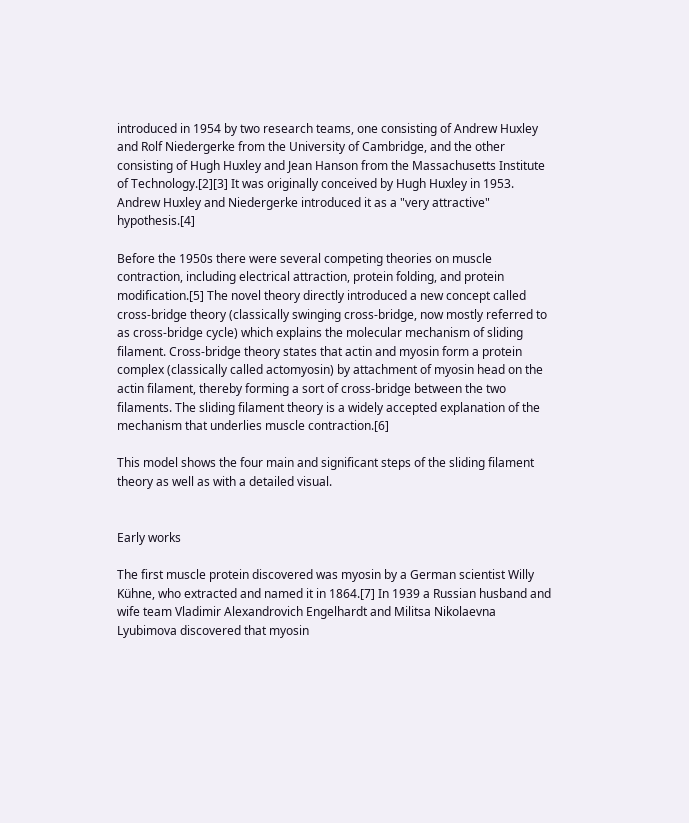introduced in 1954 by two research teams, one consisting of Andrew Huxley and Rolf Niedergerke from the University of Cambridge, and the other consisting of Hugh Huxley and Jean Hanson from the Massachusetts Institute of Technology.[2][3] It was originally conceived by Hugh Huxley in 1953. Andrew Huxley and Niedergerke introduced it as a "very attractive" hypothesis.[4]

Before the 1950s there were several competing theories on muscle contraction, including electrical attraction, protein folding, and protein modification.[5] The novel theory directly introduced a new concept called cross-bridge theory (classically swinging cross-bridge, now mostly referred to as cross-bridge cycle) which explains the molecular mechanism of sliding filament. Cross-bridge theory states that actin and myosin form a protein complex (classically called actomyosin) by attachment of myosin head on the actin filament, thereby forming a sort of cross-bridge between the two filaments. The sliding filament theory is a widely accepted explanation of the mechanism that underlies muscle contraction.[6]

This model shows the four main and significant steps of the sliding filament theory as well as with a detailed visual.


Early works

The first muscle protein discovered was myosin by a German scientist Willy Kühne, who extracted and named it in 1864.[7] In 1939 a Russian husband and wife team Vladimir Alexandrovich Engelhardt and Militsa Nikolaevna Lyubimova discovered that myosin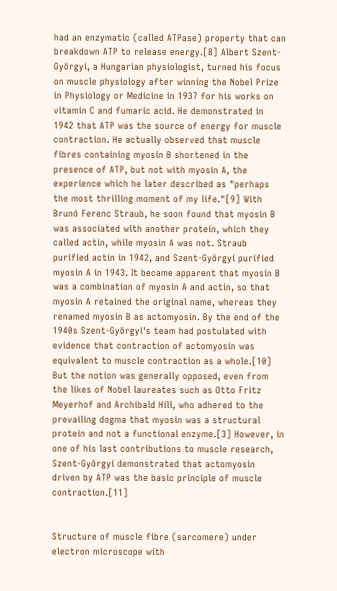had an enzymatic (called ATPase) property that can breakdown ATP to release energy.[8] Albert Szent-Györgyi, a Hungarian physiologist, turned his focus on muscle physiology after winning the Nobel Prize in Physiology or Medicine in 1937 for his works on vitamin C and fumaric acid. He demonstrated in 1942 that ATP was the source of energy for muscle contraction. He actually observed that muscle fibres containing myosin B shortened in the presence of ATP, but not with myosin A, the experience which he later described as "perhaps the most thrilling moment of my life."[9] With Brunó Ferenc Straub, he soon found that myosin B was associated with another protein, which they called actin, while myosin A was not. Straub purified actin in 1942, and Szent-Györgyi purified myosin A in 1943. It became apparent that myosin B was a combination of myosin A and actin, so that myosin A retained the original name, whereas they renamed myosin B as actomyosin. By the end of the 1940s Szent-Györgyi's team had postulated with evidence that contraction of actomyosin was equivalent to muscle contraction as a whole.[10] But the notion was generally opposed, even from the likes of Nobel laureates such as Otto Fritz Meyerhof and Archibald Hill, who adhered to the prevailing dogma that myosin was a structural protein and not a functional enzyme.[3] However, in one of his last contributions to muscle research, Szent-Györgyi demonstrated that actomyosin driven by ATP was the basic principle of muscle contraction.[11]


Structure of muscle fibre (sarcomere) under electron microscope with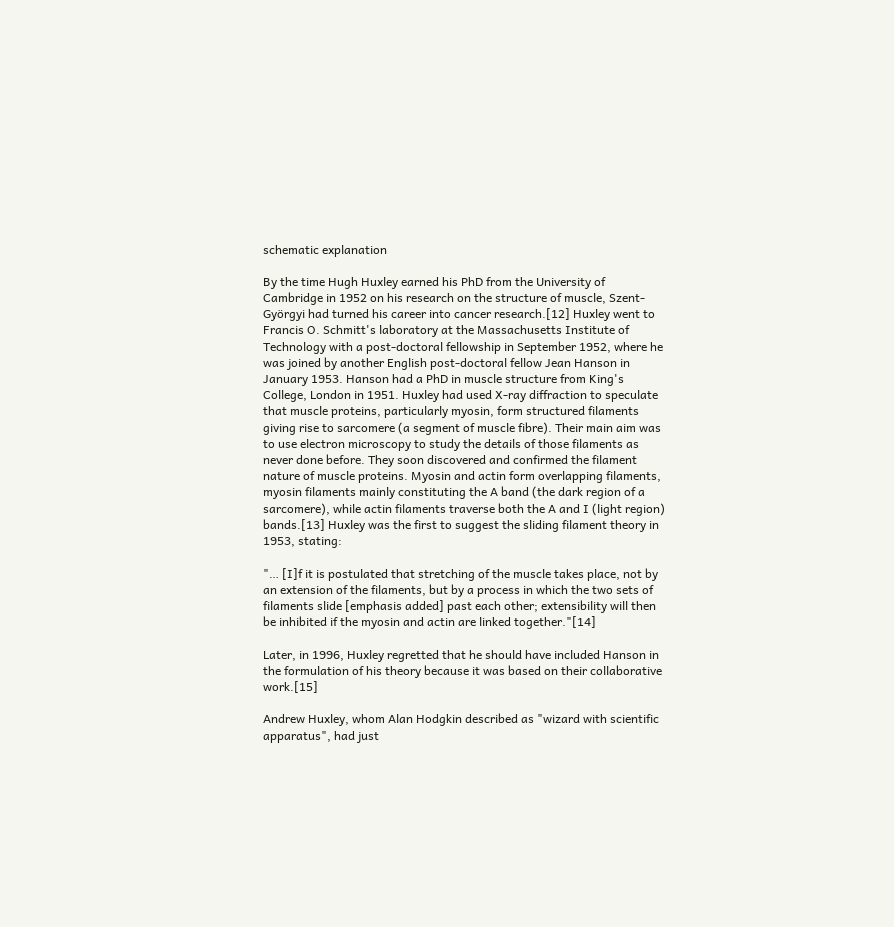schematic explanation

By the time Hugh Huxley earned his PhD from the University of Cambridge in 1952 on his research on the structure of muscle, Szent-Györgyi had turned his career into cancer research.[12] Huxley went to Francis O. Schmitt's laboratory at the Massachusetts Institute of Technology with a post-doctoral fellowship in September 1952, where he was joined by another English post-doctoral fellow Jean Hanson in January 1953. Hanson had a PhD in muscle structure from King's College, London in 1951. Huxley had used X-ray diffraction to speculate that muscle proteins, particularly myosin, form structured filaments giving rise to sarcomere (a segment of muscle fibre). Their main aim was to use electron microscopy to study the details of those filaments as never done before. They soon discovered and confirmed the filament nature of muscle proteins. Myosin and actin form overlapping filaments, myosin filaments mainly constituting the A band (the dark region of a sarcomere), while actin filaments traverse both the A and I (light region) bands.[13] Huxley was the first to suggest the sliding filament theory in 1953, stating:

"… [I]f it is postulated that stretching of the muscle takes place, not by an extension of the filaments, but by a process in which the two sets of filaments slide [emphasis added] past each other; extensibility will then be inhibited if the myosin and actin are linked together."[14]

Later, in 1996, Huxley regretted that he should have included Hanson in the formulation of his theory because it was based on their collaborative work.[15]

Andrew Huxley, whom Alan Hodgkin described as "wizard with scientific apparatus", had just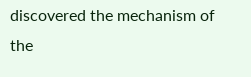discovered the mechanism of the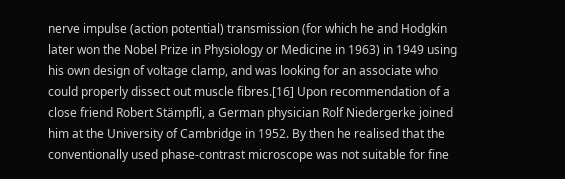nerve impulse (action potential) transmission (for which he and Hodgkin later won the Nobel Prize in Physiology or Medicine in 1963) in 1949 using his own design of voltage clamp, and was looking for an associate who could properly dissect out muscle fibres.[16] Upon recommendation of a close friend Robert Stämpfli, a German physician Rolf Niedergerke joined him at the University of Cambridge in 1952. By then he realised that the conventionally used phase-contrast microscope was not suitable for fine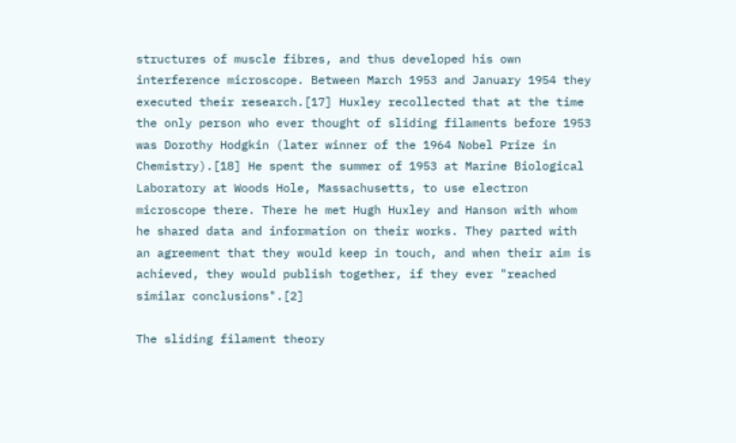structures of muscle fibres, and thus developed his own interference microscope. Between March 1953 and January 1954 they executed their research.[17] Huxley recollected that at the time the only person who ever thought of sliding filaments before 1953 was Dorothy Hodgkin (later winner of the 1964 Nobel Prize in Chemistry).[18] He spent the summer of 1953 at Marine Biological Laboratory at Woods Hole, Massachusetts, to use electron microscope there. There he met Hugh Huxley and Hanson with whom he shared data and information on their works. They parted with an agreement that they would keep in touch, and when their aim is achieved, they would publish together, if they ever "reached similar conclusions".[2]

The sliding filament theory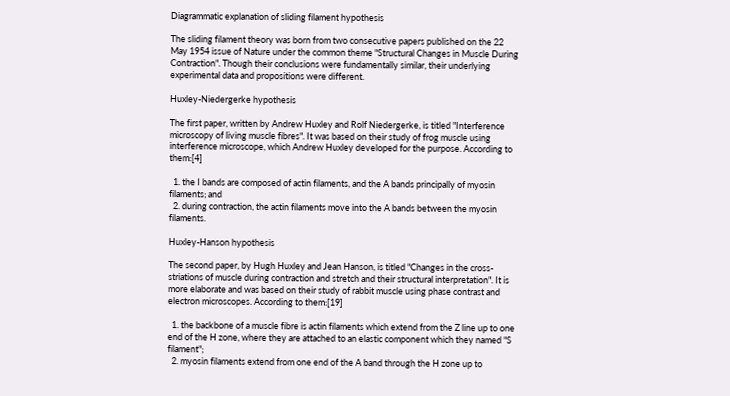Diagrammatic explanation of sliding filament hypothesis

The sliding filament theory was born from two consecutive papers published on the 22 May 1954 issue of Nature under the common theme "Structural Changes in Muscle During Contraction". Though their conclusions were fundamentally similar, their underlying experimental data and propositions were different.

Huxley-Niedergerke hypothesis

The first paper, written by Andrew Huxley and Rolf Niedergerke, is titled "Interference microscopy of living muscle fibres". It was based on their study of frog muscle using interference microscope, which Andrew Huxley developed for the purpose. According to them:[4]

  1. the I bands are composed of actin filaments, and the A bands principally of myosin filaments; and
  2. during contraction, the actin filaments move into the A bands between the myosin filaments.

Huxley-Hanson hypothesis

The second paper, by Hugh Huxley and Jean Hanson, is titled "Changes in the cross-striations of muscle during contraction and stretch and their structural interpretation". It is more elaborate and was based on their study of rabbit muscle using phase contrast and electron microscopes. According to them:[19]

  1. the backbone of a muscle fibre is actin filaments which extend from the Z line up to one end of the H zone, where they are attached to an elastic component which they named "S filament";
  2. myosin filaments extend from one end of the A band through the H zone up to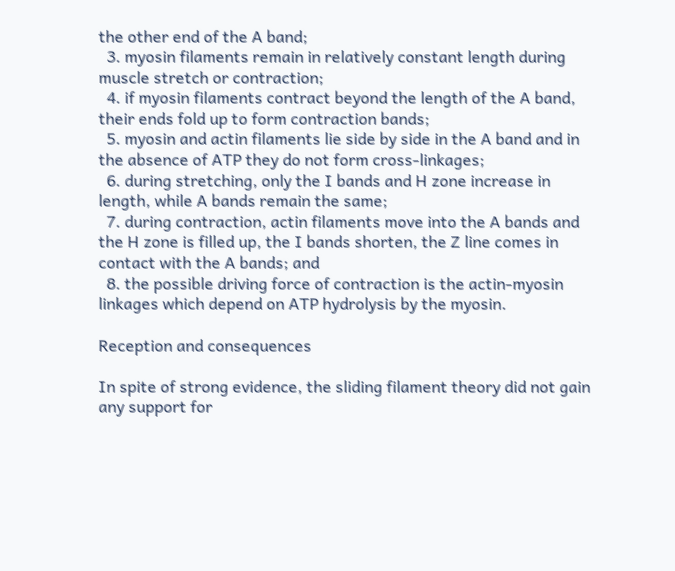the other end of the A band;
  3. myosin filaments remain in relatively constant length during muscle stretch or contraction;
  4. if myosin filaments contract beyond the length of the A band, their ends fold up to form contraction bands;
  5. myosin and actin filaments lie side by side in the A band and in the absence of ATP they do not form cross-linkages;
  6. during stretching, only the I bands and H zone increase in length, while A bands remain the same;
  7. during contraction, actin filaments move into the A bands and the H zone is filled up, the I bands shorten, the Z line comes in contact with the A bands; and
  8. the possible driving force of contraction is the actin-myosin linkages which depend on ATP hydrolysis by the myosin.

Reception and consequences

In spite of strong evidence, the sliding filament theory did not gain any support for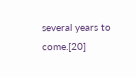several years to come.[20]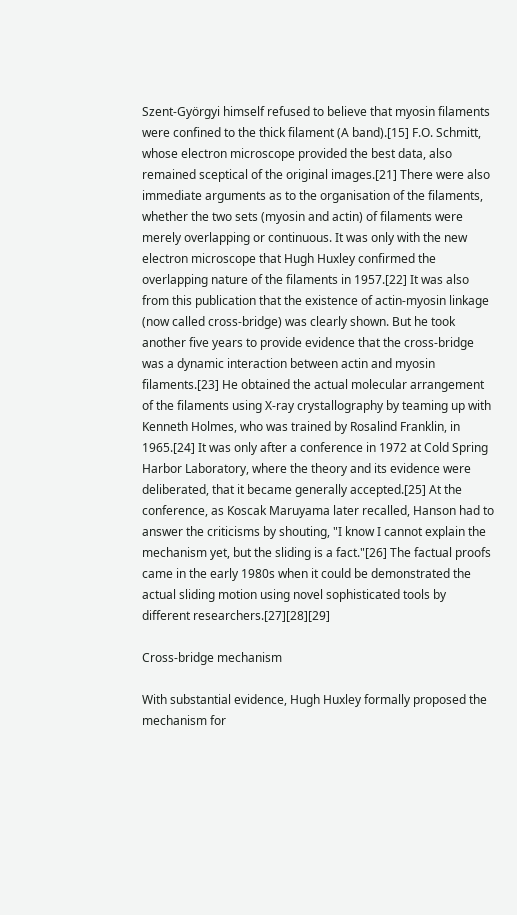Szent-Györgyi himself refused to believe that myosin filaments were confined to the thick filament (A band).[15] F.O. Schmitt, whose electron microscope provided the best data, also remained sceptical of the original images.[21] There were also immediate arguments as to the organisation of the filaments, whether the two sets (myosin and actin) of filaments were merely overlapping or continuous. It was only with the new electron microscope that Hugh Huxley confirmed the overlapping nature of the filaments in 1957.[22] It was also from this publication that the existence of actin-myosin linkage (now called cross-bridge) was clearly shown. But he took another five years to provide evidence that the cross-bridge was a dynamic interaction between actin and myosin filaments.[23] He obtained the actual molecular arrangement of the filaments using X-ray crystallography by teaming up with Kenneth Holmes, who was trained by Rosalind Franklin, in 1965.[24] It was only after a conference in 1972 at Cold Spring Harbor Laboratory, where the theory and its evidence were deliberated, that it became generally accepted.[25] At the conference, as Koscak Maruyama later recalled, Hanson had to answer the criticisms by shouting, "I know I cannot explain the mechanism yet, but the sliding is a fact."[26] The factual proofs came in the early 1980s when it could be demonstrated the actual sliding motion using novel sophisticated tools by different researchers.[27][28][29]

Cross-bridge mechanism

With substantial evidence, Hugh Huxley formally proposed the mechanism for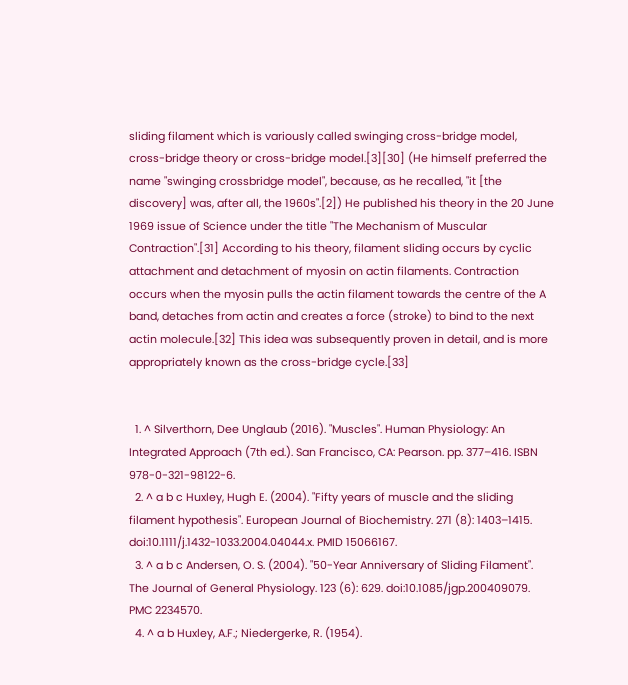sliding filament which is variously called swinging cross-bridge model, cross-bridge theory or cross-bridge model.[3][30] (He himself preferred the name "swinging crossbridge model", because, as he recalled, "it [the discovery] was, after all, the 1960s".[2]) He published his theory in the 20 June 1969 issue of Science under the title "The Mechanism of Muscular Contraction".[31] According to his theory, filament sliding occurs by cyclic attachment and detachment of myosin on actin filaments. Contraction occurs when the myosin pulls the actin filament towards the centre of the A band, detaches from actin and creates a force (stroke) to bind to the next actin molecule.[32] This idea was subsequently proven in detail, and is more appropriately known as the cross-bridge cycle.[33]


  1. ^ Silverthorn, Dee Unglaub (2016). "Muscles". Human Physiology: An Integrated Approach (7th ed.). San Francisco, CA: Pearson. pp. 377–416. ISBN 978-0-321-98122-6.
  2. ^ a b c Huxley, Hugh E. (2004). "Fifty years of muscle and the sliding filament hypothesis". European Journal of Biochemistry. 271 (8): 1403–1415. doi:10.1111/j.1432-1033.2004.04044.x. PMID 15066167.
  3. ^ a b c Andersen, O. S. (2004). "50-Year Anniversary of Sliding Filament". The Journal of General Physiology. 123 (6): 629. doi:10.1085/jgp.200409079. PMC 2234570.
  4. ^ a b Huxley, A.F.; Niedergerke, R. (1954).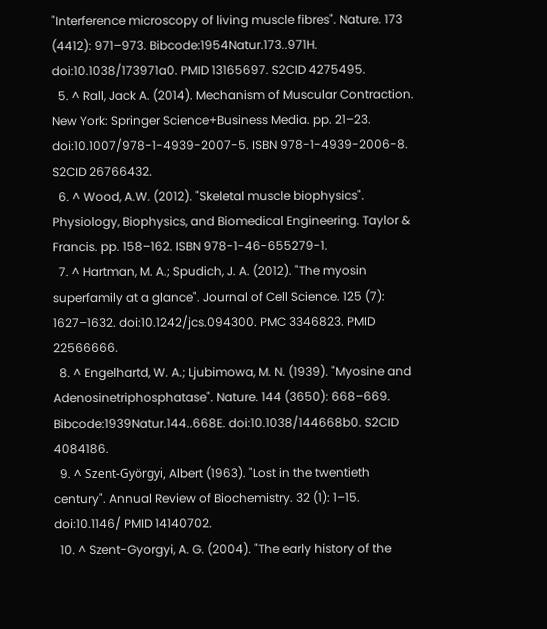"Interference microscopy of living muscle fibres". Nature. 173 (4412): 971–973. Bibcode:1954Natur.173..971H. doi:10.1038/173971a0. PMID 13165697. S2CID 4275495.
  5. ^ Rall, Jack A. (2014). Mechanism of Muscular Contraction. New York: Springer Science+Business Media. pp. 21–23. doi:10.1007/978-1-4939-2007-5. ISBN 978-1-4939-2006-8. S2CID 26766432.
  6. ^ Wood, A.W. (2012). "Skeletal muscle biophysics". Physiology, Biophysics, and Biomedical Engineering. Taylor & Francis. pp. 158–162. ISBN 978-1-46-655279-1.
  7. ^ Hartman, M. A.; Spudich, J. A. (2012). "The myosin superfamily at a glance". Journal of Cell Science. 125 (7): 1627–1632. doi:10.1242/jcs.094300. PMC 3346823. PMID 22566666.
  8. ^ Engelhartd, W. A.; Ljubimowa, M. N. (1939). "Myosine and Adenosinetriphosphatase". Nature. 144 (3650): 668–669. Bibcode:1939Natur.144..668E. doi:10.1038/144668b0. S2CID 4084186.
  9. ^ Szent-Györgyi, Albert (1963). "Lost in the twentieth century". Annual Review of Biochemistry. 32 (1): 1–15. doi:10.1146/ PMID 14140702.
  10. ^ Szent-Gyorgyi, A. G. (2004). "The early history of the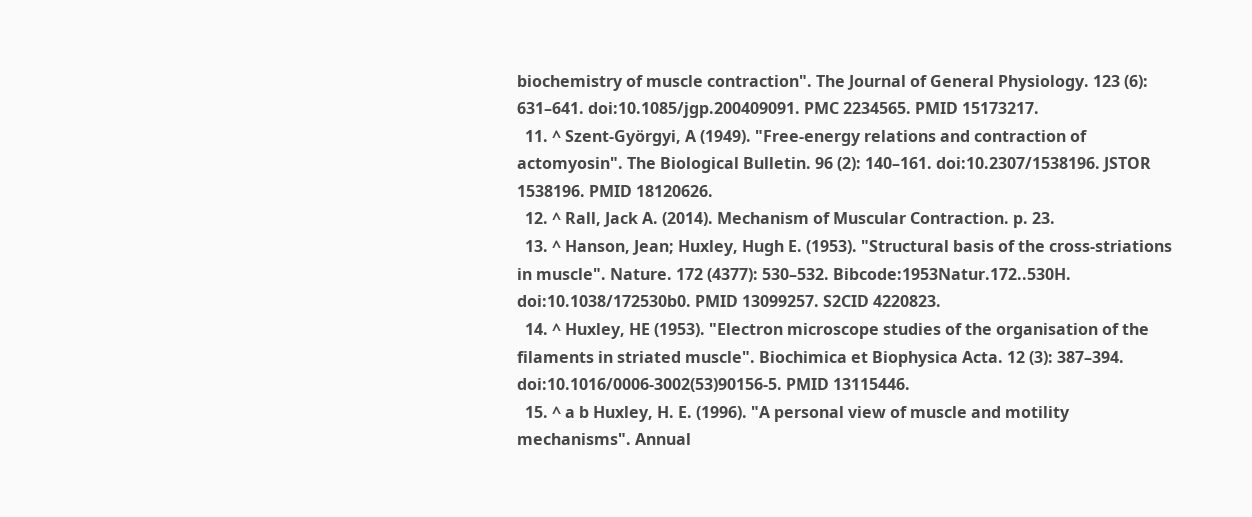biochemistry of muscle contraction". The Journal of General Physiology. 123 (6): 631–641. doi:10.1085/jgp.200409091. PMC 2234565. PMID 15173217.
  11. ^ Szent-Györgyi, A (1949). "Free-energy relations and contraction of actomyosin". The Biological Bulletin. 96 (2): 140–161. doi:10.2307/1538196. JSTOR 1538196. PMID 18120626.
  12. ^ Rall, Jack A. (2014). Mechanism of Muscular Contraction. p. 23.
  13. ^ Hanson, Jean; Huxley, Hugh E. (1953). "Structural basis of the cross-striations in muscle". Nature. 172 (4377): 530–532. Bibcode:1953Natur.172..530H. doi:10.1038/172530b0. PMID 13099257. S2CID 4220823.
  14. ^ Huxley, HE (1953). "Electron microscope studies of the organisation of the filaments in striated muscle". Biochimica et Biophysica Acta. 12 (3): 387–394. doi:10.1016/0006-3002(53)90156-5. PMID 13115446.
  15. ^ a b Huxley, H. E. (1996). "A personal view of muscle and motility mechanisms". Annual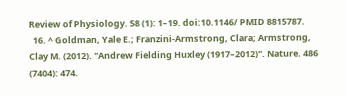Review of Physiology. 58 (1): 1–19. doi:10.1146/ PMID 8815787.
  16. ^ Goldman, Yale E.; Franzini-Armstrong, Clara; Armstrong, Clay M. (2012). "Andrew Fielding Huxley (1917–2012)". Nature. 486 (7404): 474.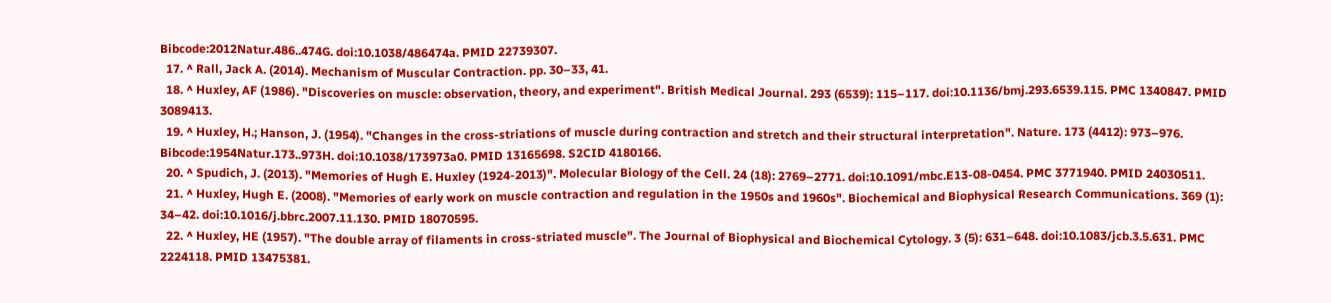Bibcode:2012Natur.486..474G. doi:10.1038/486474a. PMID 22739307.
  17. ^ Rall, Jack A. (2014). Mechanism of Muscular Contraction. pp. 30–33, 41.
  18. ^ Huxley, AF (1986). "Discoveries on muscle: observation, theory, and experiment". British Medical Journal. 293 (6539): 115–117. doi:10.1136/bmj.293.6539.115. PMC 1340847. PMID 3089413.
  19. ^ Huxley, H.; Hanson, J. (1954). "Changes in the cross-striations of muscle during contraction and stretch and their structural interpretation". Nature. 173 (4412): 973–976. Bibcode:1954Natur.173..973H. doi:10.1038/173973a0. PMID 13165698. S2CID 4180166.
  20. ^ Spudich, J. (2013). "Memories of Hugh E. Huxley (1924-2013)". Molecular Biology of the Cell. 24 (18): 2769–2771. doi:10.1091/mbc.E13-08-0454. PMC 3771940. PMID 24030511.
  21. ^ Huxley, Hugh E. (2008). "Memories of early work on muscle contraction and regulation in the 1950s and 1960s". Biochemical and Biophysical Research Communications. 369 (1): 34–42. doi:10.1016/j.bbrc.2007.11.130. PMID 18070595.
  22. ^ Huxley, HE (1957). "The double array of filaments in cross-striated muscle". The Journal of Biophysical and Biochemical Cytology. 3 (5): 631–648. doi:10.1083/jcb.3.5.631. PMC 2224118. PMID 13475381.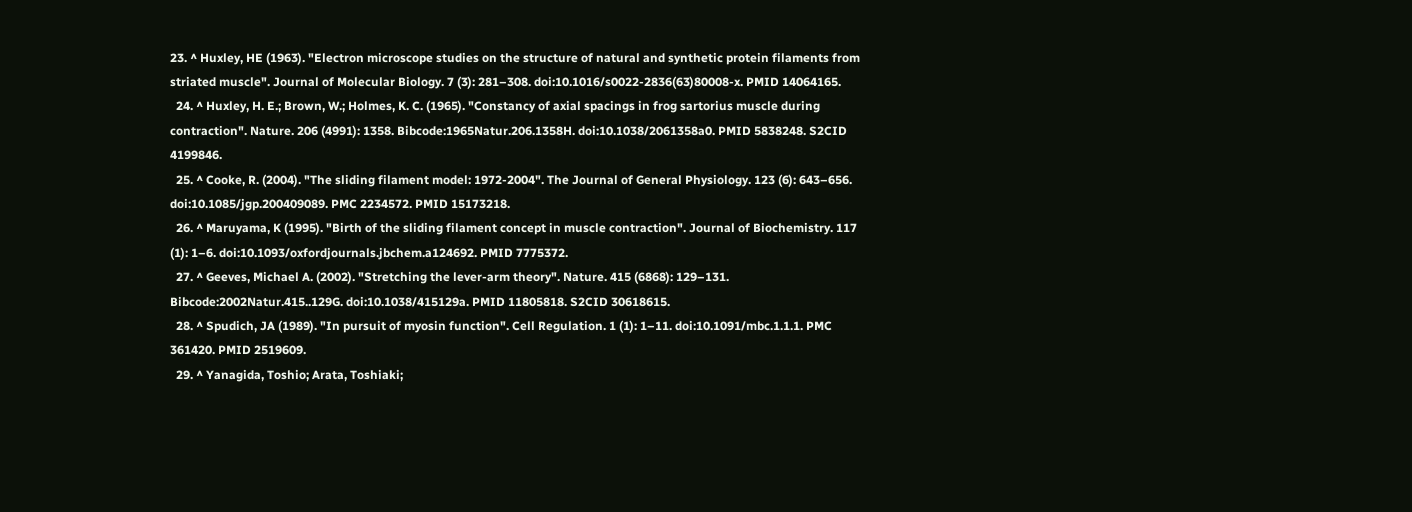23. ^ Huxley, HE (1963). "Electron microscope studies on the structure of natural and synthetic protein filaments from striated muscle". Journal of Molecular Biology. 7 (3): 281–308. doi:10.1016/s0022-2836(63)80008-x. PMID 14064165.
  24. ^ Huxley, H. E.; Brown, W.; Holmes, K. C. (1965). "Constancy of axial spacings in frog sartorius muscle during contraction". Nature. 206 (4991): 1358. Bibcode:1965Natur.206.1358H. doi:10.1038/2061358a0. PMID 5838248. S2CID 4199846.
  25. ^ Cooke, R. (2004). "The sliding filament model: 1972-2004". The Journal of General Physiology. 123 (6): 643–656. doi:10.1085/jgp.200409089. PMC 2234572. PMID 15173218.
  26. ^ Maruyama, K (1995). "Birth of the sliding filament concept in muscle contraction". Journal of Biochemistry. 117 (1): 1–6. doi:10.1093/oxfordjournals.jbchem.a124692. PMID 7775372.
  27. ^ Geeves, Michael A. (2002). "Stretching the lever-arm theory". Nature. 415 (6868): 129–131. Bibcode:2002Natur.415..129G. doi:10.1038/415129a. PMID 11805818. S2CID 30618615.
  28. ^ Spudich, JA (1989). "In pursuit of myosin function". Cell Regulation. 1 (1): 1–11. doi:10.1091/mbc.1.1.1. PMC 361420. PMID 2519609.
  29. ^ Yanagida, Toshio; Arata, Toshiaki;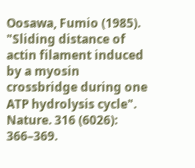Oosawa, Fumio (1985). "Sliding distance of actin filament induced by a myosin crossbridge during one ATP hydrolysis cycle". Nature. 316 (6026): 366–369.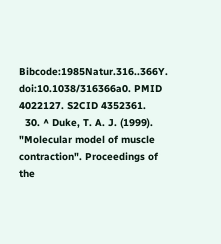Bibcode:1985Natur.316..366Y. doi:10.1038/316366a0. PMID 4022127. S2CID 4352361.
  30. ^ Duke, T. A. J. (1999). "Molecular model of muscle contraction". Proceedings of the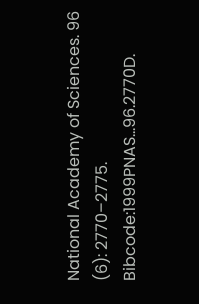National Academy of Sciences. 96 (6): 2770–2775. Bibcode:1999PNAS...96.2770D.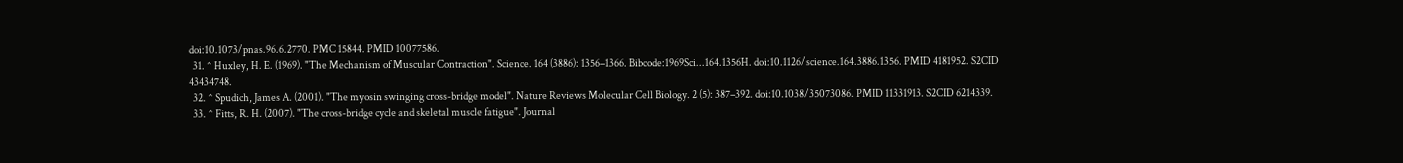doi:10.1073/pnas.96.6.2770. PMC 15844. PMID 10077586.
  31. ^ Huxley, H. E. (1969). "The Mechanism of Muscular Contraction". Science. 164 (3886): 1356–1366. Bibcode:1969Sci...164.1356H. doi:10.1126/science.164.3886.1356. PMID 4181952. S2CID 43434748.
  32. ^ Spudich, James A. (2001). "The myosin swinging cross-bridge model". Nature Reviews Molecular Cell Biology. 2 (5): 387–392. doi:10.1038/35073086. PMID 11331913. S2CID 6214339.
  33. ^ Fitts, R. H. (2007). "The cross-bridge cycle and skeletal muscle fatigue". Journal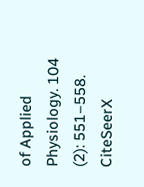of Applied Physiology. 104 (2): 551–558. CiteSeerX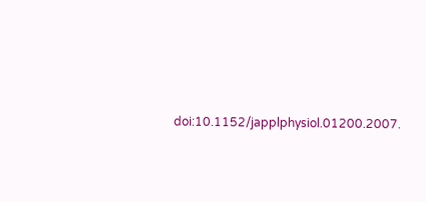doi:10.1152/japplphysiol.01200.2007.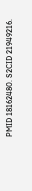PMID 18162480. S2CID 21949216.